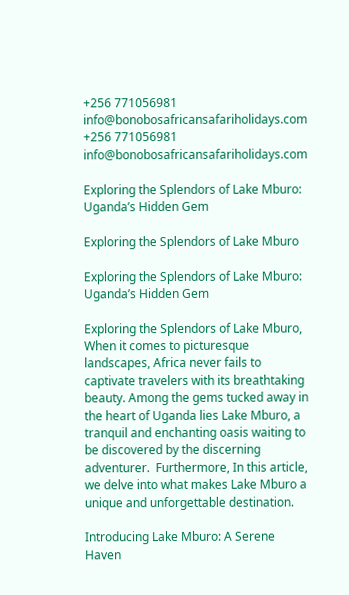+256 771056981 info@bonobosafricansafariholidays.com
+256 771056981 info@bonobosafricansafariholidays.com

Exploring the Splendors of Lake Mburo: Uganda’s Hidden Gem

Exploring the Splendors of Lake Mburo

Exploring the Splendors of Lake Mburo: Uganda’s Hidden Gem

Exploring the Splendors of Lake Mburo, When it comes to picturesque landscapes, Africa never fails to captivate travelers with its breathtaking beauty. Among the gems tucked away in the heart of Uganda lies Lake Mburo, a tranquil and enchanting oasis waiting to be discovered by the discerning adventurer.  Furthermore, In this article, we delve into what makes Lake Mburo a unique and unforgettable destination.

Introducing Lake Mburo: A Serene Haven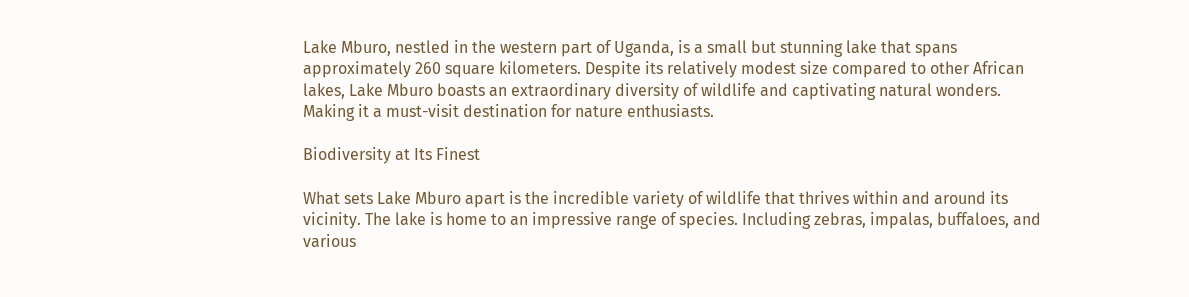Lake Mburo, nestled in the western part of Uganda, is a small but stunning lake that spans approximately 260 square kilometers. Despite its relatively modest size compared to other African lakes, Lake Mburo boasts an extraordinary diversity of wildlife and captivating natural wonders. Making it a must-visit destination for nature enthusiasts.

Biodiversity at Its Finest

What sets Lake Mburo apart is the incredible variety of wildlife that thrives within and around its vicinity. The lake is home to an impressive range of species. Including zebras, impalas, buffaloes, and various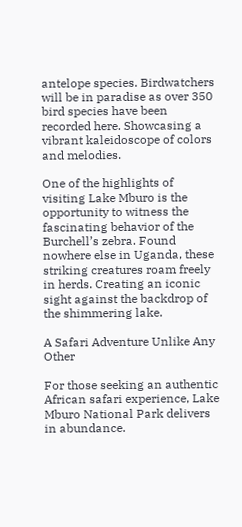antelope species. Birdwatchers will be in paradise as over 350 bird species have been recorded here. Showcasing a vibrant kaleidoscope of colors and melodies.

One of the highlights of visiting Lake Mburo is the opportunity to witness the fascinating behavior of the Burchell’s zebra. Found nowhere else in Uganda, these striking creatures roam freely in herds. Creating an iconic sight against the backdrop of the shimmering lake.

A Safari Adventure Unlike Any Other

For those seeking an authentic African safari experience, Lake Mburo National Park delivers in abundance.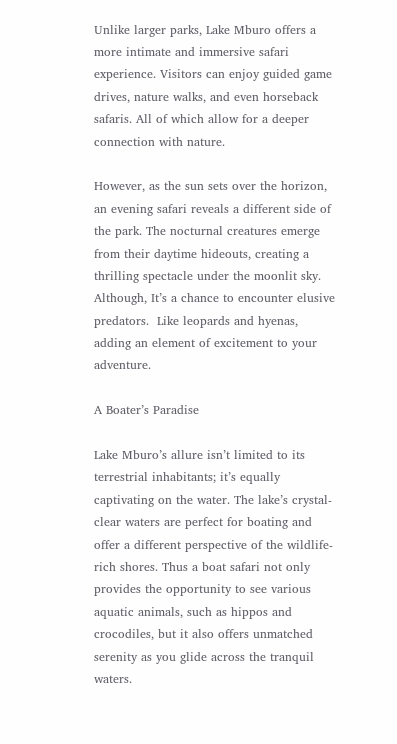Unlike larger parks, Lake Mburo offers a more intimate and immersive safari experience. Visitors can enjoy guided game drives, nature walks, and even horseback safaris. All of which allow for a deeper connection with nature.

However, as the sun sets over the horizon, an evening safari reveals a different side of the park. The nocturnal creatures emerge from their daytime hideouts, creating a thrilling spectacle under the moonlit sky.  Although, It’s a chance to encounter elusive predators.  Like leopards and hyenas, adding an element of excitement to your adventure.

A Boater’s Paradise

Lake Mburo’s allure isn’t limited to its terrestrial inhabitants; it’s equally captivating on the water. The lake’s crystal-clear waters are perfect for boating and offer a different perspective of the wildlife-rich shores. Thus a boat safari not only provides the opportunity to see various aquatic animals, such as hippos and crocodiles, but it also offers unmatched serenity as you glide across the tranquil waters.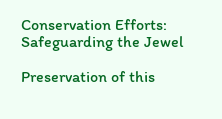Conservation Efforts: Safeguarding the Jewel

Preservation of this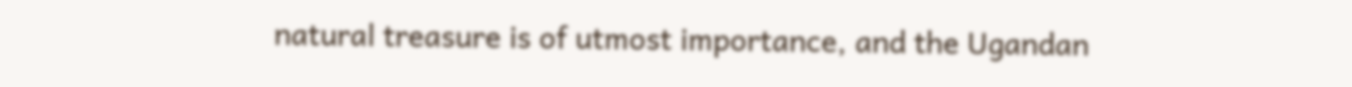natural treasure is of utmost importance, and the Ugandan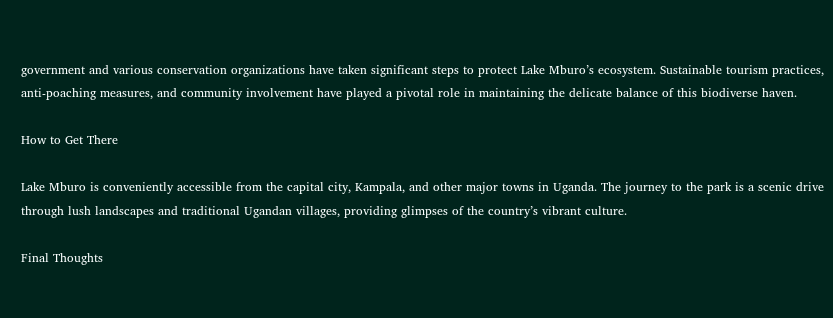government and various conservation organizations have taken significant steps to protect Lake Mburo’s ecosystem. Sustainable tourism practices, anti-poaching measures, and community involvement have played a pivotal role in maintaining the delicate balance of this biodiverse haven.

How to Get There

Lake Mburo is conveniently accessible from the capital city, Kampala, and other major towns in Uganda. The journey to the park is a scenic drive through lush landscapes and traditional Ugandan villages, providing glimpses of the country’s vibrant culture.

Final Thoughts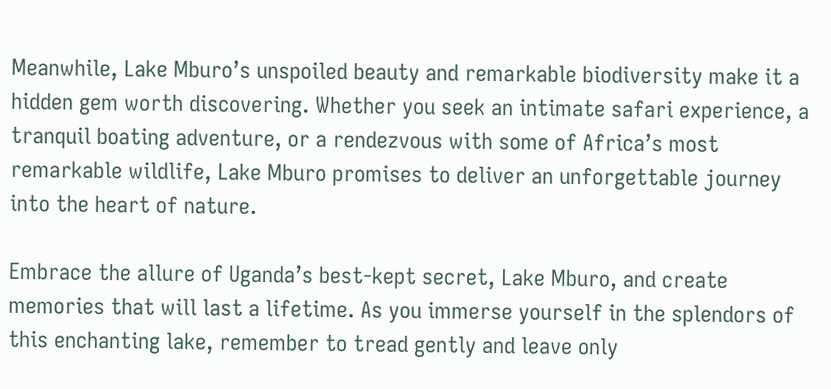Meanwhile, Lake Mburo’s unspoiled beauty and remarkable biodiversity make it a hidden gem worth discovering. Whether you seek an intimate safari experience, a tranquil boating adventure, or a rendezvous with some of Africa’s most remarkable wildlife, Lake Mburo promises to deliver an unforgettable journey into the heart of nature.

Embrace the allure of Uganda’s best-kept secret, Lake Mburo, and create memories that will last a lifetime. As you immerse yourself in the splendors of this enchanting lake, remember to tread gently and leave only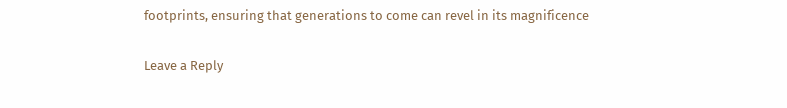footprints, ensuring that generations to come can revel in its magnificence

Leave a Reply